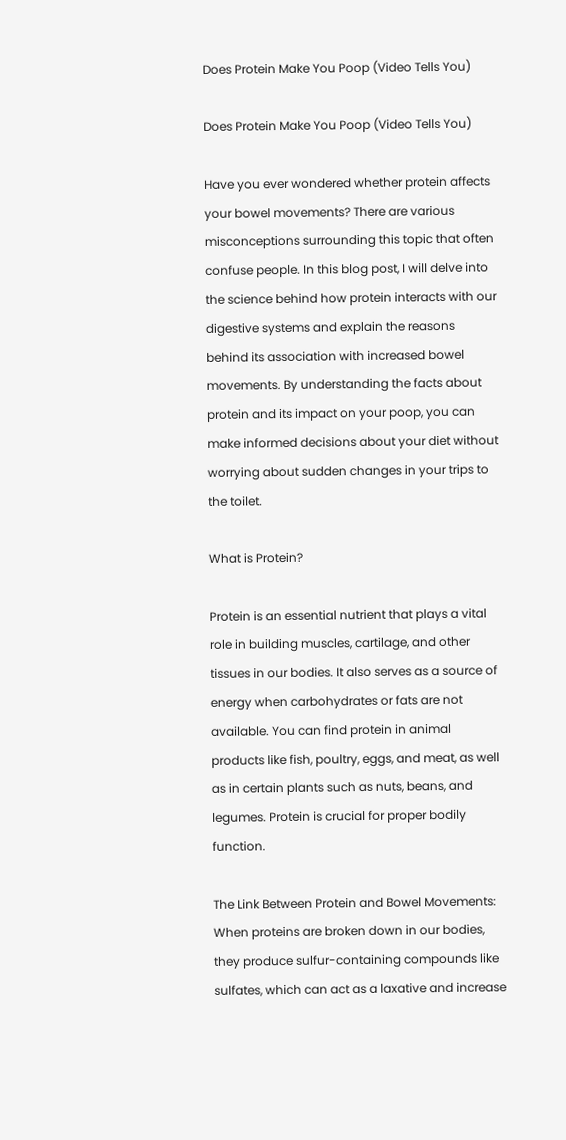Does Protein Make You Poop (Video Tells You)

Does Protein Make You Poop (Video Tells You)

Have you ever wondered whether protein affects your bowel movements? There are various misconceptions surrounding this topic that often confuse people. In this blog post, I will delve into the science behind how protein interacts with our digestive systems and explain the reasons behind its association with increased bowel movements. By understanding the facts about protein and its impact on your poop, you can make informed decisions about your diet without worrying about sudden changes in your trips to the toilet.

What is Protein?

Protein is an essential nutrient that plays a vital role in building muscles, cartilage, and other tissues in our bodies. It also serves as a source of energy when carbohydrates or fats are not available. You can find protein in animal products like fish, poultry, eggs, and meat, as well as in certain plants such as nuts, beans, and legumes. Protein is crucial for proper bodily function.

The Link Between Protein and Bowel Movements: When proteins are broken down in our bodies, they produce sulfur-containing compounds like sulfates, which can act as a laxative and increase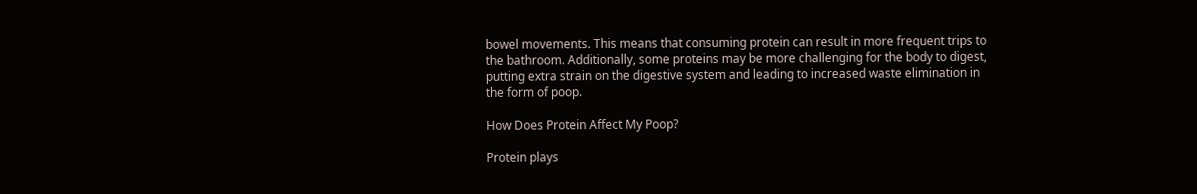bowel movements. This means that consuming protein can result in more frequent trips to the bathroom. Additionally, some proteins may be more challenging for the body to digest, putting extra strain on the digestive system and leading to increased waste elimination in the form of poop.

How Does Protein Affect My Poop?

Protein plays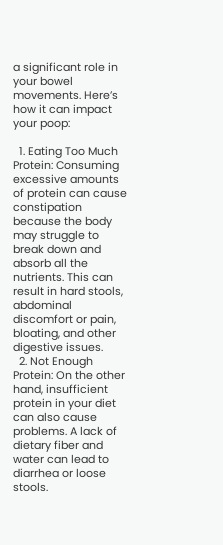a significant role in your bowel movements. Here’s how it can impact your poop:

  1. Eating Too Much Protein: Consuming excessive amounts of protein can cause constipation because the body may struggle to break down and absorb all the nutrients. This can result in hard stools, abdominal discomfort or pain, bloating, and other digestive issues.
  2. Not Enough Protein: On the other hand, insufficient protein in your diet can also cause problems. A lack of dietary fiber and water can lead to diarrhea or loose stools.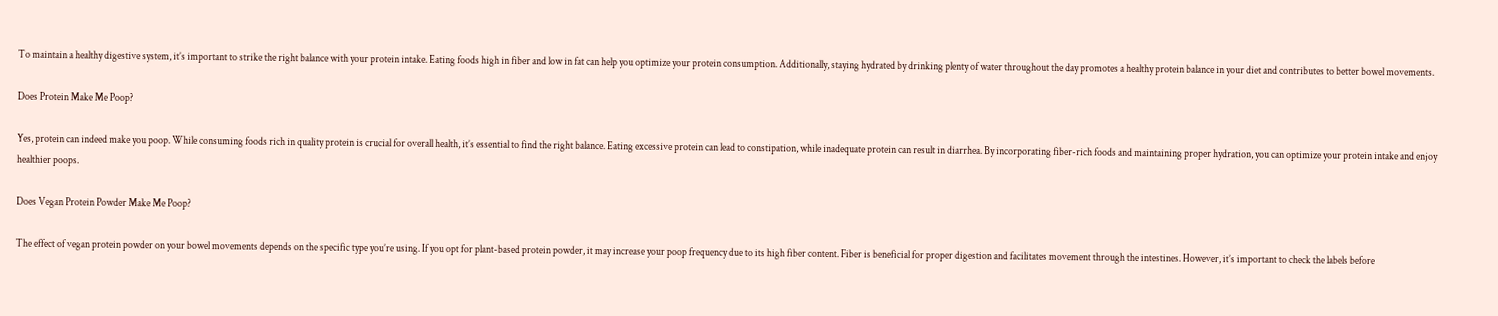To maintain a healthy digestive system, it’s important to strike the right balance with your protein intake. Eating foods high in fiber and low in fat can help you optimize your protein consumption. Additionally, staying hydrated by drinking plenty of water throughout the day promotes a healthy protein balance in your diet and contributes to better bowel movements.

Does Protein Make Me Poop?

Yes, protein can indeed make you poop. While consuming foods rich in quality protein is crucial for overall health, it’s essential to find the right balance. Eating excessive protein can lead to constipation, while inadequate protein can result in diarrhea. By incorporating fiber-rich foods and maintaining proper hydration, you can optimize your protein intake and enjoy healthier poops.

Does Vegan Protein Powder Make Me Poop?

The effect of vegan protein powder on your bowel movements depends on the specific type you’re using. If you opt for plant-based protein powder, it may increase your poop frequency due to its high fiber content. Fiber is beneficial for proper digestion and facilitates movement through the intestines. However, it’s important to check the labels before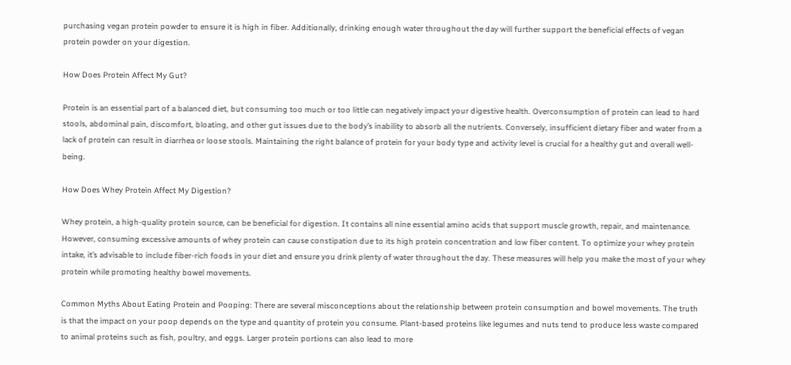purchasing vegan protein powder to ensure it is high in fiber. Additionally, drinking enough water throughout the day will further support the beneficial effects of vegan protein powder on your digestion.

How Does Protein Affect My Gut?

Protein is an essential part of a balanced diet, but consuming too much or too little can negatively impact your digestive health. Overconsumption of protein can lead to hard stools, abdominal pain, discomfort, bloating, and other gut issues due to the body’s inability to absorb all the nutrients. Conversely, insufficient dietary fiber and water from a lack of protein can result in diarrhea or loose stools. Maintaining the right balance of protein for your body type and activity level is crucial for a healthy gut and overall well-being.

How Does Whey Protein Affect My Digestion?

Whey protein, a high-quality protein source, can be beneficial for digestion. It contains all nine essential amino acids that support muscle growth, repair, and maintenance. However, consuming excessive amounts of whey protein can cause constipation due to its high protein concentration and low fiber content. To optimize your whey protein intake, it’s advisable to include fiber-rich foods in your diet and ensure you drink plenty of water throughout the day. These measures will help you make the most of your whey protein while promoting healthy bowel movements.

Common Myths About Eating Protein and Pooping: There are several misconceptions about the relationship between protein consumption and bowel movements. The truth is that the impact on your poop depends on the type and quantity of protein you consume. Plant-based proteins like legumes and nuts tend to produce less waste compared to animal proteins such as fish, poultry, and eggs. Larger protein portions can also lead to more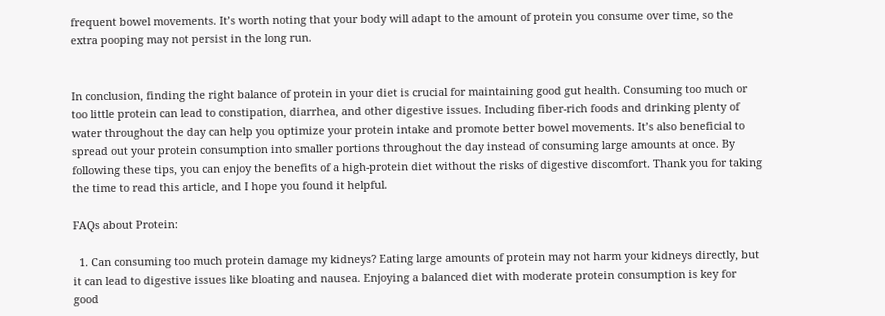frequent bowel movements. It’s worth noting that your body will adapt to the amount of protein you consume over time, so the extra pooping may not persist in the long run.


In conclusion, finding the right balance of protein in your diet is crucial for maintaining good gut health. Consuming too much or too little protein can lead to constipation, diarrhea, and other digestive issues. Including fiber-rich foods and drinking plenty of water throughout the day can help you optimize your protein intake and promote better bowel movements. It’s also beneficial to spread out your protein consumption into smaller portions throughout the day instead of consuming large amounts at once. By following these tips, you can enjoy the benefits of a high-protein diet without the risks of digestive discomfort. Thank you for taking the time to read this article, and I hope you found it helpful.

FAQs about Protein:

  1. Can consuming too much protein damage my kidneys? Eating large amounts of protein may not harm your kidneys directly, but it can lead to digestive issues like bloating and nausea. Enjoying a balanced diet with moderate protein consumption is key for good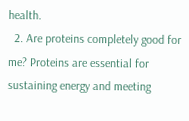health.
  2. Are proteins completely good for me? Proteins are essential for sustaining energy and meeting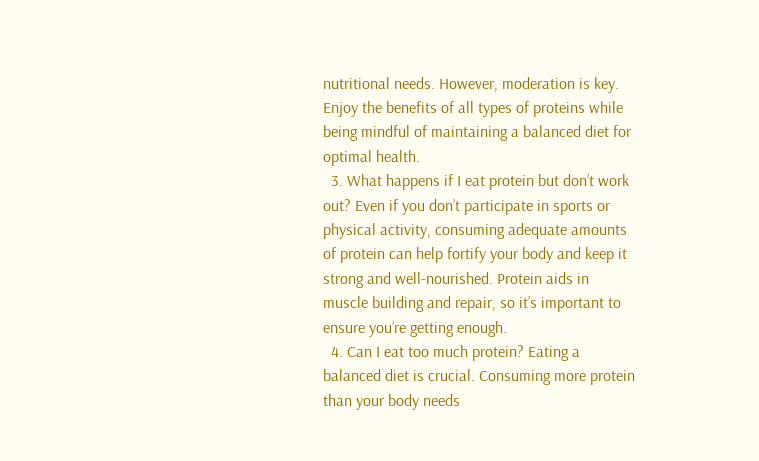nutritional needs. However, moderation is key. Enjoy the benefits of all types of proteins while being mindful of maintaining a balanced diet for optimal health.
  3. What happens if I eat protein but don’t work out? Even if you don’t participate in sports or physical activity, consuming adequate amounts of protein can help fortify your body and keep it strong and well-nourished. Protein aids in muscle building and repair, so it’s important to ensure you’re getting enough.
  4. Can I eat too much protein? Eating a balanced diet is crucial. Consuming more protein than your body needs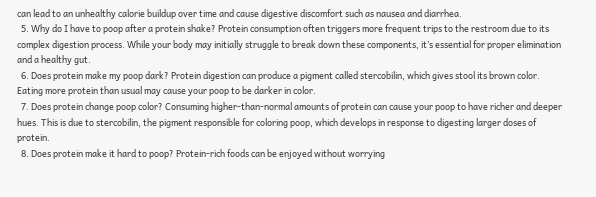can lead to an unhealthy calorie buildup over time and cause digestive discomfort such as nausea and diarrhea.
  5. Why do I have to poop after a protein shake? Protein consumption often triggers more frequent trips to the restroom due to its complex digestion process. While your body may initially struggle to break down these components, it’s essential for proper elimination and a healthy gut.
  6. Does protein make my poop dark? Protein digestion can produce a pigment called stercobilin, which gives stool its brown color. Eating more protein than usual may cause your poop to be darker in color.
  7. Does protein change poop color? Consuming higher-than-normal amounts of protein can cause your poop to have richer and deeper hues. This is due to stercobilin, the pigment responsible for coloring poop, which develops in response to digesting larger doses of protein.
  8. Does protein make it hard to poop? Protein-rich foods can be enjoyed without worrying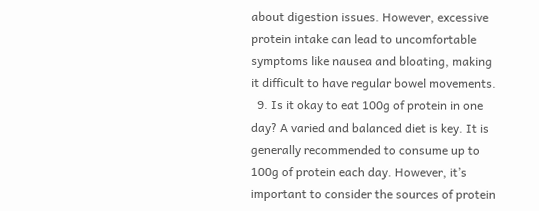about digestion issues. However, excessive protein intake can lead to uncomfortable symptoms like nausea and bloating, making it difficult to have regular bowel movements.
  9. Is it okay to eat 100g of protein in one day? A varied and balanced diet is key. It is generally recommended to consume up to 100g of protein each day. However, it’s important to consider the sources of protein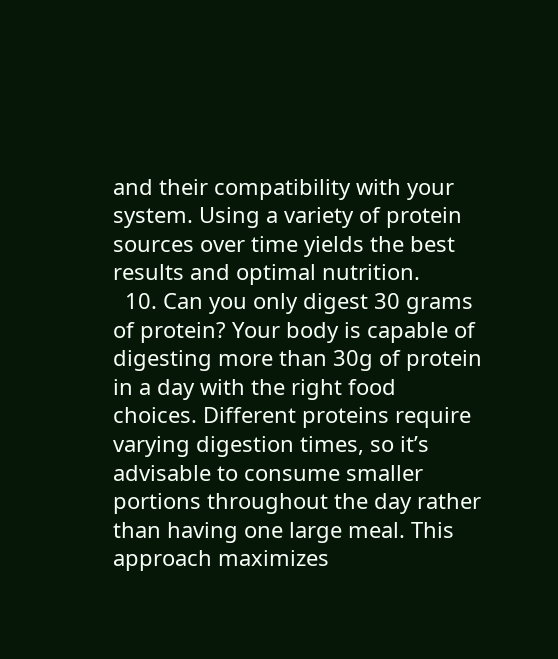and their compatibility with your system. Using a variety of protein sources over time yields the best results and optimal nutrition.
  10. Can you only digest 30 grams of protein? Your body is capable of digesting more than 30g of protein in a day with the right food choices. Different proteins require varying digestion times, so it’s advisable to consume smaller portions throughout the day rather than having one large meal. This approach maximizes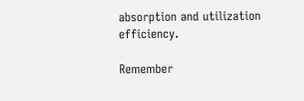absorption and utilization efficiency.

Remember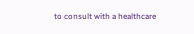to consult with a healthcare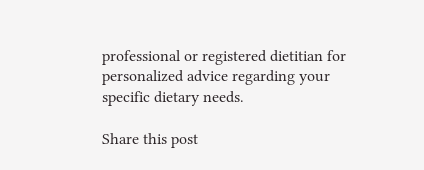professional or registered dietitian for personalized advice regarding your specific dietary needs.

Share this post